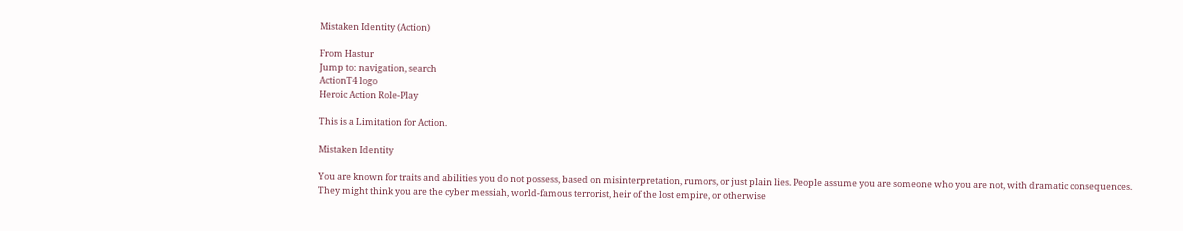Mistaken Identity (Action)

From Hastur
Jump to: navigation, search
ActionT4 logo
Heroic Action Role-Play

This is a Limitation for Action.

Mistaken Identity

You are known for traits and abilities you do not possess, based on misinterpretation, rumors, or just plain lies. People assume you are someone who you are not, with dramatic consequences. They might think you are the cyber messiah, world-famous terrorist, heir of the lost empire, or otherwise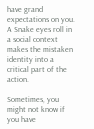have grand expectations on you. A Snake eyes roll in a social context makes the mistaken identity into a critical part of the action.

Sometimes, you might not know if you have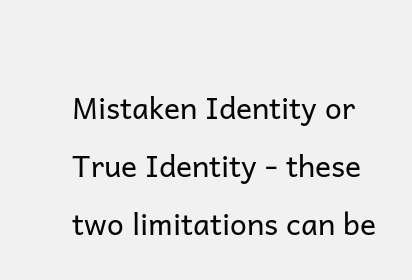Mistaken Identity or True Identity - these two limitations can be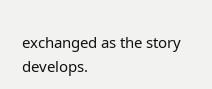exchanged as the story develops.